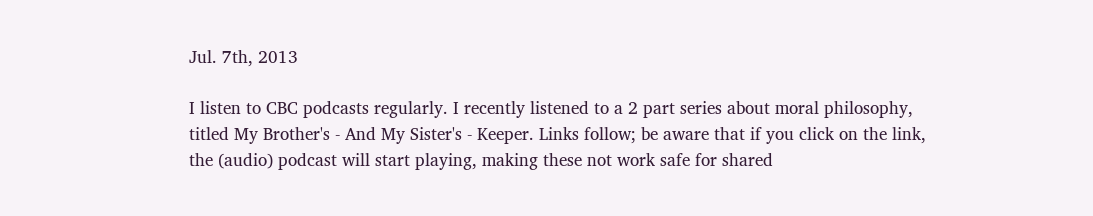Jul. 7th, 2013

I listen to CBC podcasts regularly. I recently listened to a 2 part series about moral philosophy, titled My Brother's - And My Sister's - Keeper. Links follow; be aware that if you click on the link, the (audio) podcast will start playing, making these not work safe for shared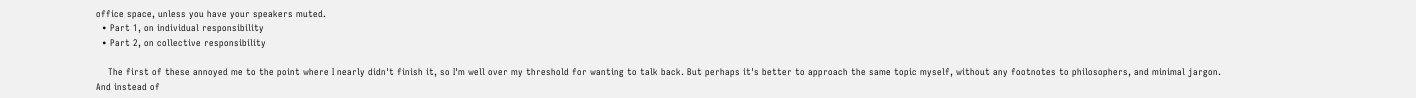office space, unless you have your speakers muted.
  • Part 1, on individual responsibility
  • Part 2, on collective responsibility

    The first of these annoyed me to the point where I nearly didn't finish it, so I'm well over my threshold for wanting to talk back. But perhaps it's better to approach the same topic myself, without any footnotes to philosophers, and minimal jargon. And instead of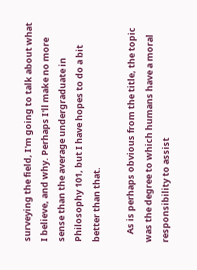surveying the field, I'm going to talk about what I believe, and why. Perhaps I'll make no more sense than the average undergraduate in Philosophy 101, but I have hopes to do a bit better than that.

    As is perhaps obvious from the title, the topic was the degree to which humans have a moral responsibility to assist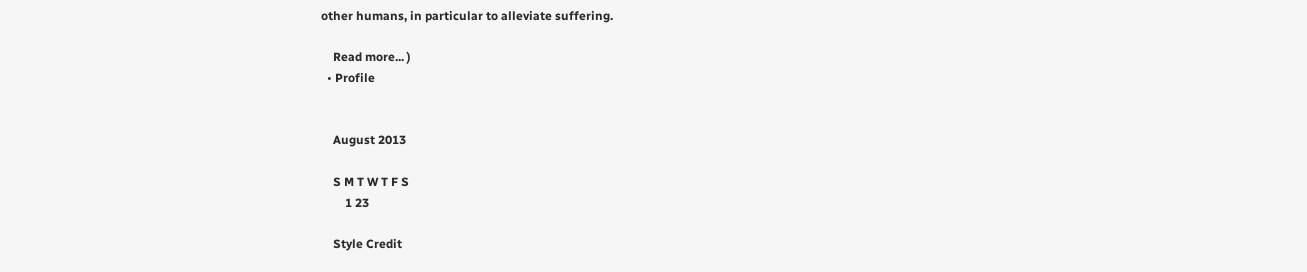other humans, in particular to alleviate suffering.

    Read more... )
  • Profile


    August 2013

    S M T W T F S
        1 23

    Style Credit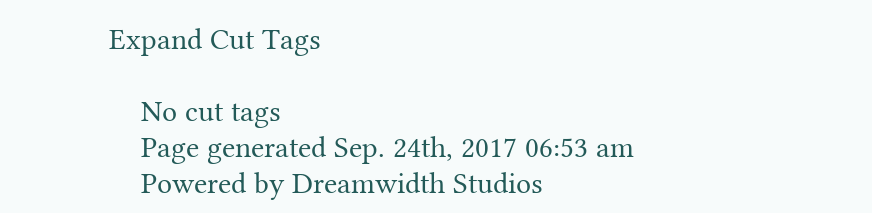Expand Cut Tags

    No cut tags
    Page generated Sep. 24th, 2017 06:53 am
    Powered by Dreamwidth Studios